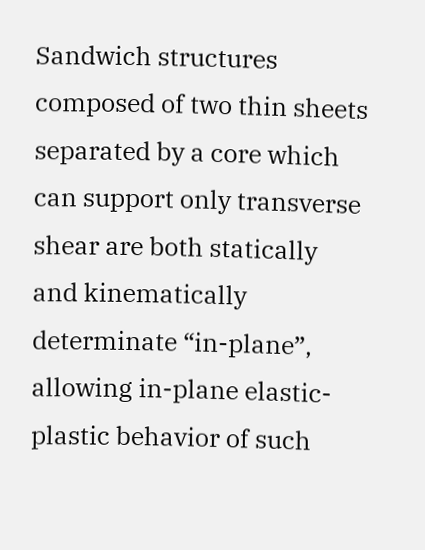Sandwich structures composed of two thin sheets separated by a core which can support only transverse shear are both statically and kinematically determinate “in-plane”, allowing in-plane elastic-plastic behavior of such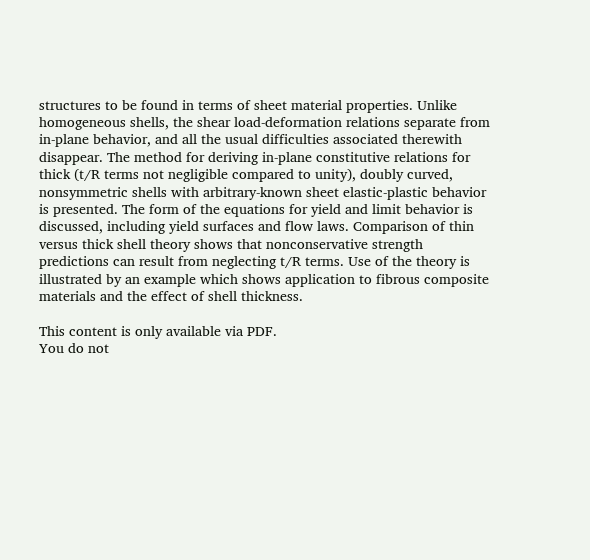structures to be found in terms of sheet material properties. Unlike homogeneous shells, the shear load-deformation relations separate from in-plane behavior, and all the usual difficulties associated therewith disappear. The method for deriving in-plane constitutive relations for thick (t/R terms not negligible compared to unity), doubly curved, nonsymmetric shells with arbitrary-known sheet elastic-plastic behavior is presented. The form of the equations for yield and limit behavior is discussed, including yield surfaces and flow laws. Comparison of thin versus thick shell theory shows that nonconservative strength predictions can result from neglecting t/R terms. Use of the theory is illustrated by an example which shows application to fibrous composite materials and the effect of shell thickness.

This content is only available via PDF.
You do not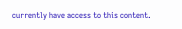currently have access to this content.